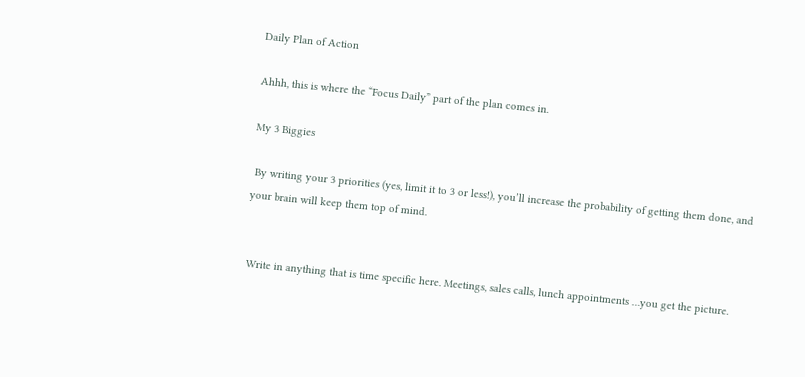Daily Plan of Action

Ahhh, this is where the “Focus Daily” part of the plan comes in.

My 3 Biggies

 By writing your 3 priorities (yes, limit it to 3 or less!), you’ll increase the probability of getting them done, and  your brain will keep them top of mind.


 Write in anything that is time specific here. Meetings, sales calls, lunch appointments …you get the picture.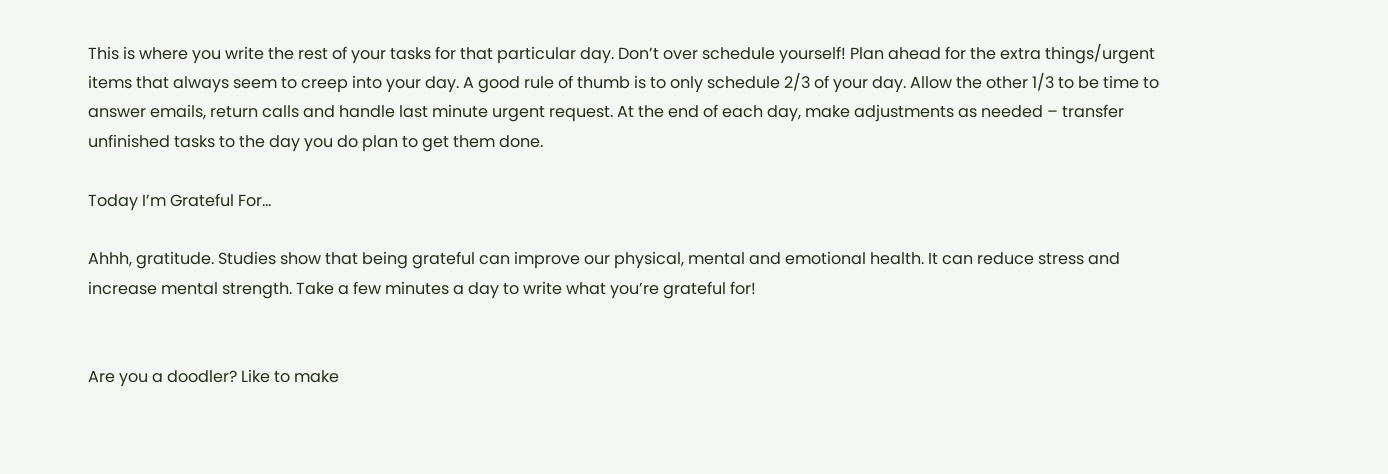This is where you write the rest of your tasks for that particular day. Don’t over schedule yourself! Plan ahead for the extra things/urgent items that always seem to creep into your day. A good rule of thumb is to only schedule 2/3 of your day. Allow the other 1/3 to be time to answer emails, return calls and handle last minute urgent request. At the end of each day, make adjustments as needed – transfer unfinished tasks to the day you do plan to get them done.

Today I’m Grateful For...

Ahhh, gratitude. Studies show that being grateful can improve our physical, mental and emotional health. It can reduce stress and increase mental strength. Take a few minutes a day to write what you’re grateful for!


Are you a doodler? Like to make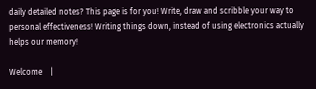daily detailed notes? This page is for you! Write, draw and scribble your way to personal effectiveness! Writing things down, instead of using electronics actually helps our memory!

Welcome    |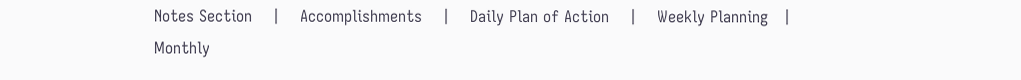Notes Section    |    Accomplishments    |    Daily Plan of Action    |    Weekly Planning   |    Monthly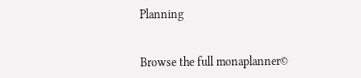Planning


Browse the full monaplanner©